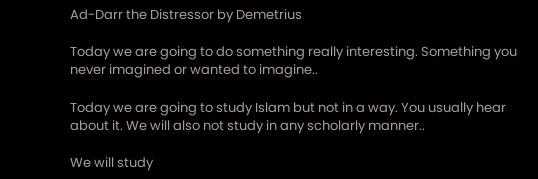Ad-Darr the Distressor by Demetrius

Today we are going to do something really interesting. Something you never imagined or wanted to imagine..

Today we are going to study Islam but not in a way. You usually hear about it. We will also not study in any scholarly manner..

We will study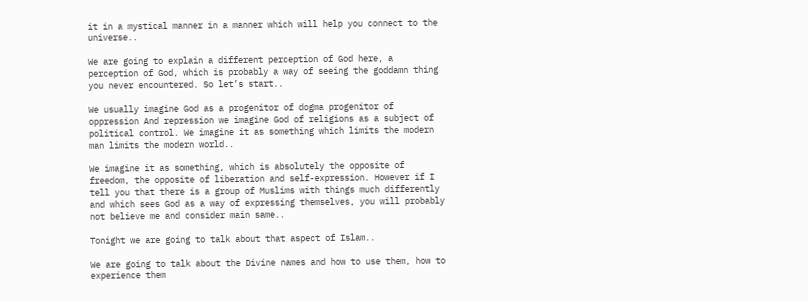it in a mystical manner in a manner which will help you connect to the universe..

We are going to explain a different perception of God here, a perception of God, which is probably a way of seeing the goddamn thing you never encountered. So let’s start..

We usually imagine God as a progenitor of dogma progenitor of oppression And repression we imagine God of religions as a subject of political control. We imagine it as something which limits the modern man limits the modern world..

We imagine it as something, which is absolutely the opposite of freedom, the opposite of liberation and self-expression. However if I tell you that there is a group of Muslims with things much differently and which sees God as a way of expressing themselves, you will probably not believe me and consider main same..

Tonight we are going to talk about that aspect of Islam..

We are going to talk about the Divine names and how to use them, how to experience them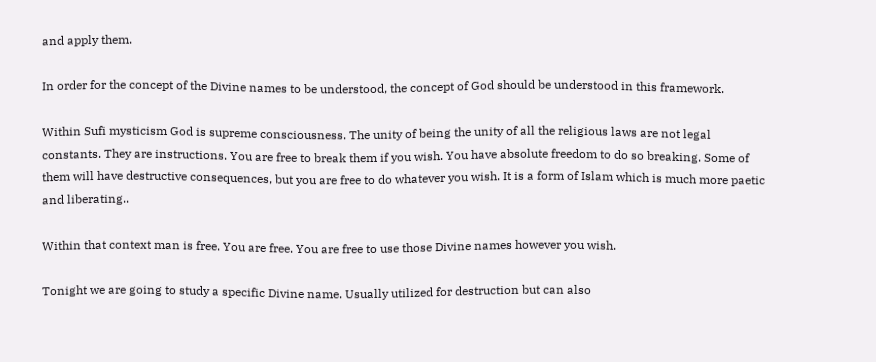and apply them.

In order for the concept of the Divine names to be understood, the concept of God should be understood in this framework.

Within Sufi mysticism God is supreme consciousness. The unity of being the unity of all the religious laws are not legal constants. They are instructions. You are free to break them if you wish. You have absolute freedom to do so breaking. Some of them will have destructive consequences, but you are free to do whatever you wish. It is a form of Islam which is much more paetic and liberating..

Within that context man is free. You are free. You are free to use those Divine names however you wish.

Tonight we are going to study a specific Divine name. Usually utilized for destruction but can also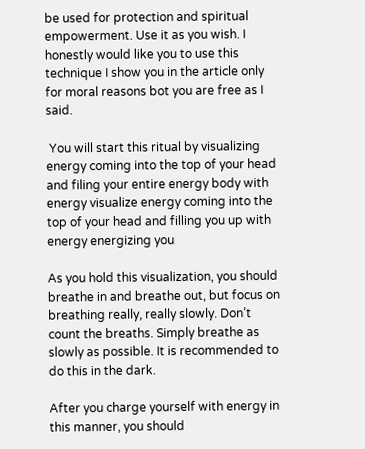be used for protection and spiritual empowerment. Use it as you wish. I honestly would like you to use this technique I show you in the article only for moral reasons bot you are free as I said.

 You will start this ritual by visualizing energy coming into the top of your head and filing your entire energy body with energy visualize energy coming into the top of your head and filling you up with energy energizing you

As you hold this visualization, you should breathe in and breathe out, but focus on breathing really, really slowly. Don’t count the breaths. Simply breathe as slowly as possible. It is recommended to do this in the dark.

After you charge yourself with energy in this manner, you should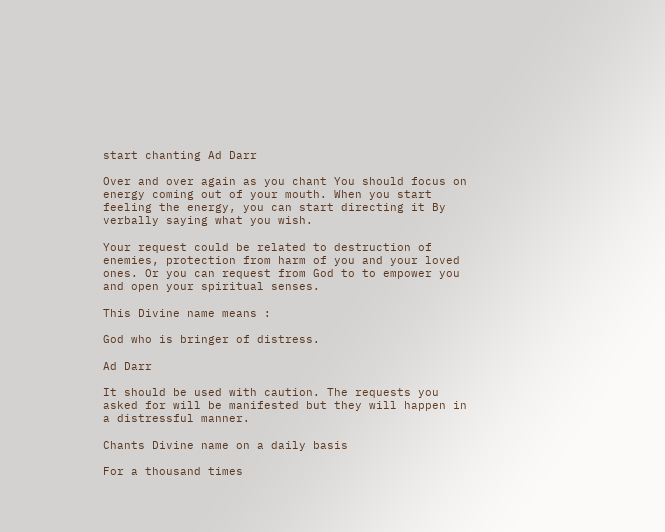start chanting Ad Darr

Over and over again as you chant You should focus on energy coming out of your mouth. When you start feeling the energy, you can start directing it By verbally saying what you wish.

Your request could be related to destruction of enemies, protection from harm of you and your loved ones. Or you can request from God to to empower you and open your spiritual senses.

This Divine name means :

God who is bringer of distress.

Ad Darr

It should be used with caution. The requests you asked for will be manifested but they will happen in a distressful manner.

Chants Divine name on a daily basis

For a thousand times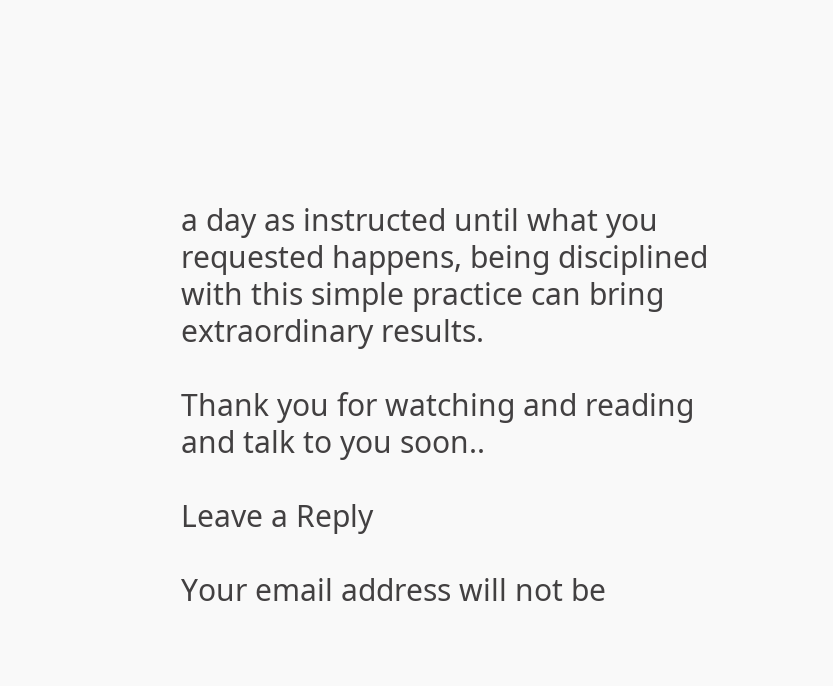a day as instructed until what you requested happens, being disciplined with this simple practice can bring extraordinary results.

Thank you for watching and reading and talk to you soon..

Leave a Reply

Your email address will not be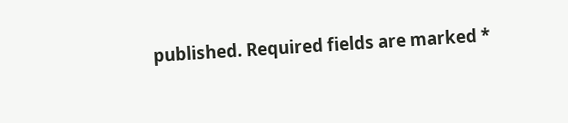published. Required fields are marked *